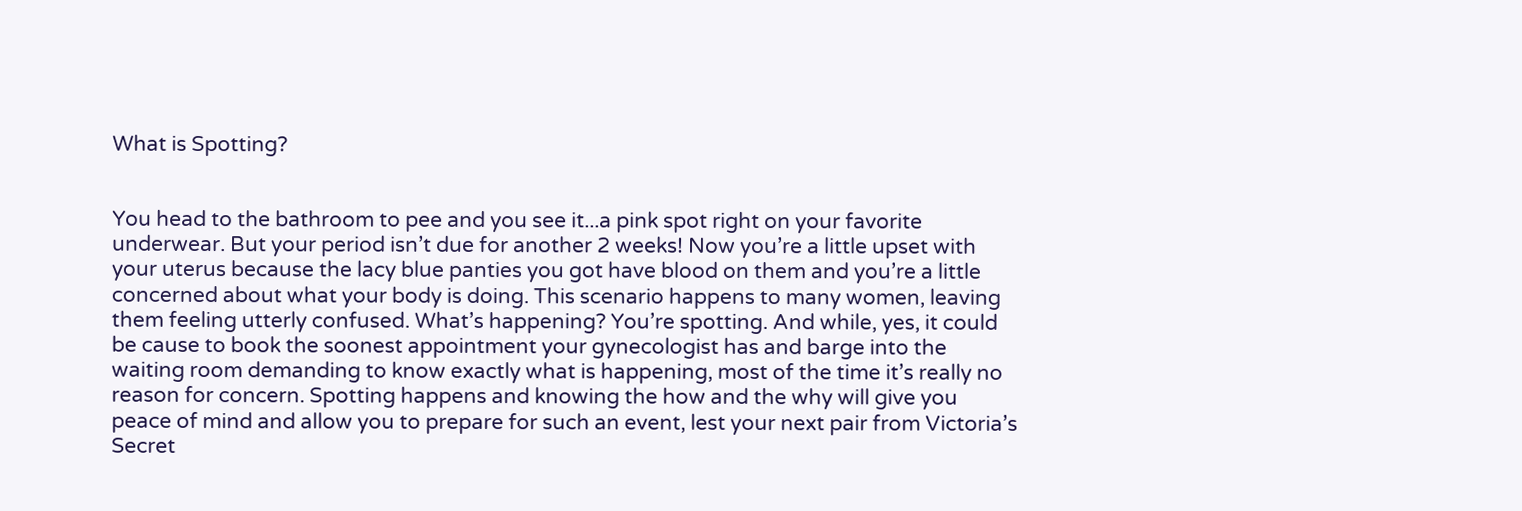What is Spotting?


You head to the bathroom to pee and you see it...a pink spot right on your favorite underwear. But your period isn’t due for another 2 weeks! Now you’re a little upset with your uterus because the lacy blue panties you got have blood on them and you’re a little concerned about what your body is doing. This scenario happens to many women, leaving them feeling utterly confused. What’s happening? You’re spotting. And while, yes, it could be cause to book the soonest appointment your gynecologist has and barge into the waiting room demanding to know exactly what is happening, most of the time it’s really no reason for concern. Spotting happens and knowing the how and the why will give you peace of mind and allow you to prepare for such an event, lest your next pair from Victoria’s Secret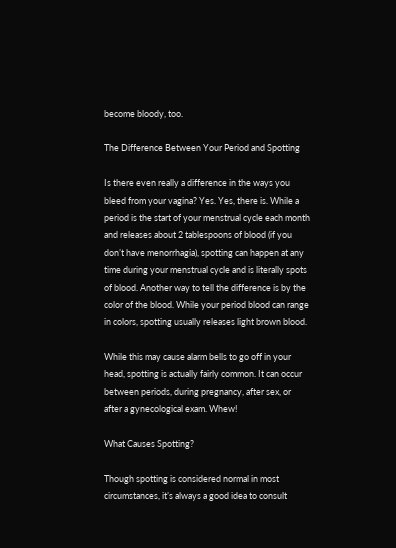become bloody, too.

The Difference Between Your Period and Spotting

Is there even really a difference in the ways you bleed from your vagina? Yes. Yes, there is. While a period is the start of your menstrual cycle each month and releases about 2 tablespoons of blood (if you don’t have menorrhagia), spotting can happen at any time during your menstrual cycle and is literally spots of blood. Another way to tell the difference is by the color of the blood. While your period blood can range in colors, spotting usually releases light brown blood.

While this may cause alarm bells to go off in your head, spotting is actually fairly common. It can occur between periods, during pregnancy, after sex, or after a gynecological exam. Whew!

What Causes Spotting?

Though spotting is considered normal in most circumstances, it’s always a good idea to consult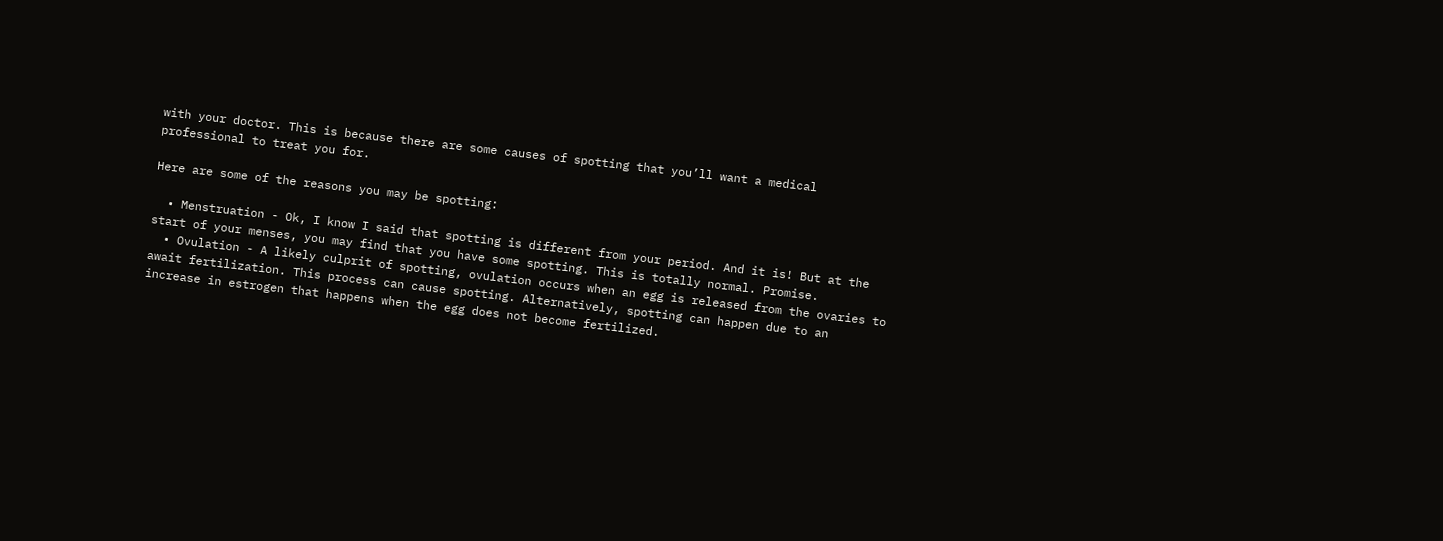with your doctor. This is because there are some causes of spotting that you’ll want a medical professional to treat you for.

Here are some of the reasons you may be spotting:

  • Menstruation - Ok, I know I said that spotting is different from your period. And it is! But at the start of your menses, you may find that you have some spotting. This is totally normal. Promise.
  • Ovulation - A likely culprit of spotting, ovulation occurs when an egg is released from the ovaries to await fertilization. This process can cause spotting. Alternatively, spotting can happen due to an increase in estrogen that happens when the egg does not become fertilized.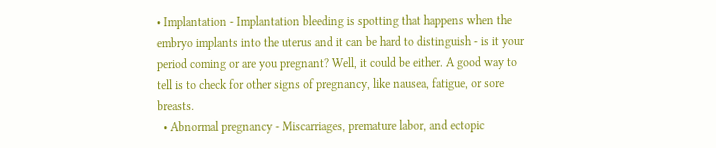• Implantation - Implantation bleeding is spotting that happens when the embryo implants into the uterus and it can be hard to distinguish - is it your period coming or are you pregnant? Well, it could be either. A good way to tell is to check for other signs of pregnancy, like nausea, fatigue, or sore breasts.
  • Abnormal pregnancy - Miscarriages, premature labor, and ectopic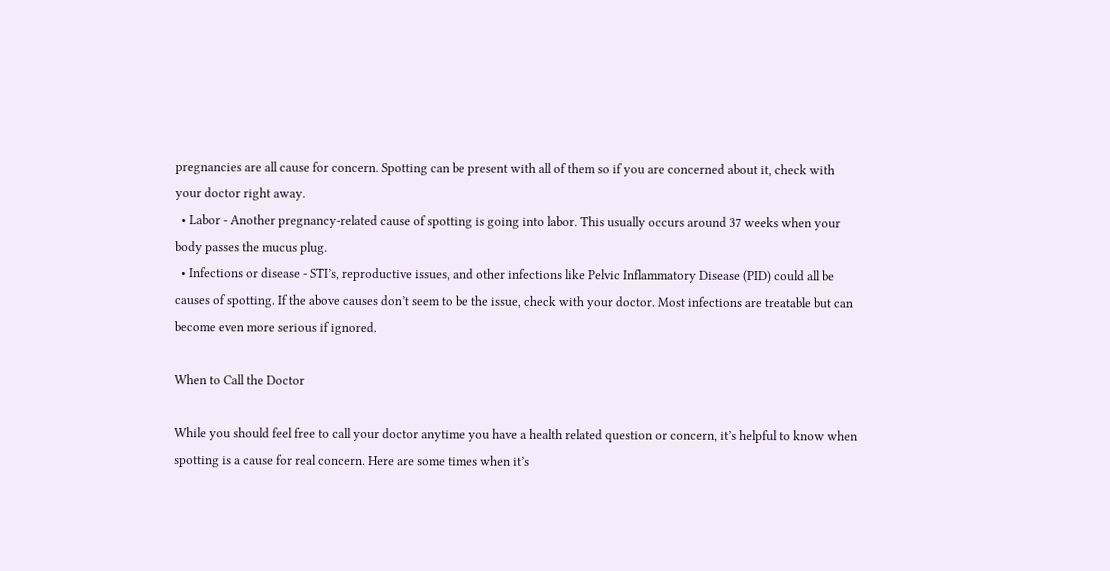pregnancies are all cause for concern. Spotting can be present with all of them so if you are concerned about it, check with your doctor right away.
  • Labor - Another pregnancy-related cause of spotting is going into labor. This usually occurs around 37 weeks when your body passes the mucus plug.
  • Infections or disease - STI’s, reproductive issues, and other infections like Pelvic Inflammatory Disease (PID) could all be causes of spotting. If the above causes don’t seem to be the issue, check with your doctor. Most infections are treatable but can become even more serious if ignored.

When to Call the Doctor

While you should feel free to call your doctor anytime you have a health related question or concern, it’s helpful to know when spotting is a cause for real concern. Here are some times when it’s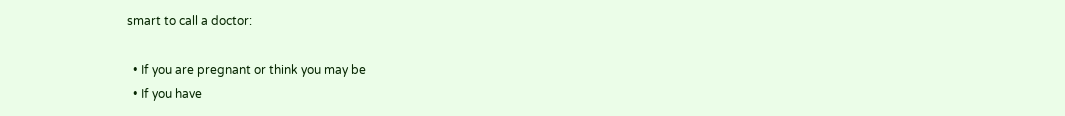smart to call a doctor:

  • If you are pregnant or think you may be
  • If you have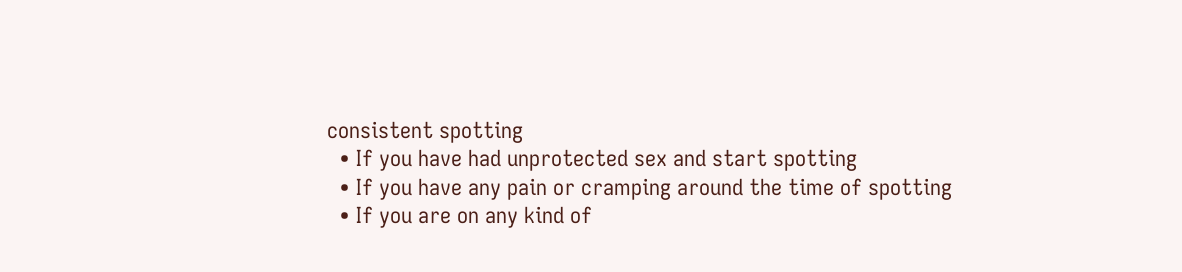consistent spotting
  • If you have had unprotected sex and start spotting
  • If you have any pain or cramping around the time of spotting
  • If you are on any kind of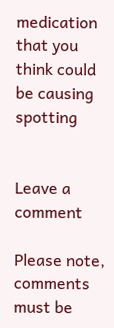medication that you think could be causing spotting


Leave a comment

Please note, comments must be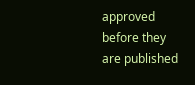approved before they are published